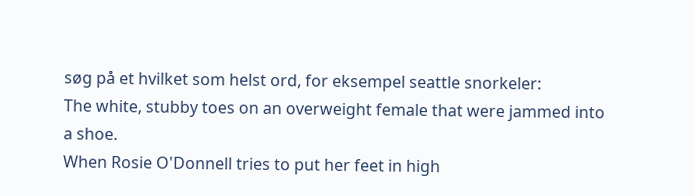søg på et hvilket som helst ord, for eksempel seattle snorkeler:
The white, stubby toes on an overweight female that were jammed into a shoe.
When Rosie O'Donnell tries to put her feet in high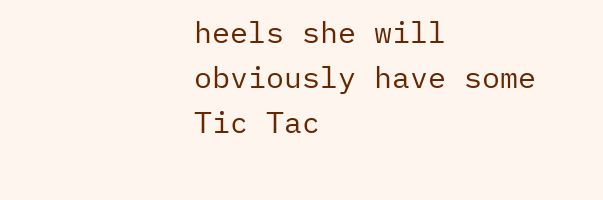heels she will obviously have some Tic Tac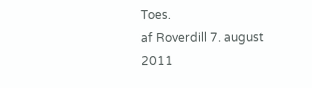Toes.
af Roverdill 7. august 2011